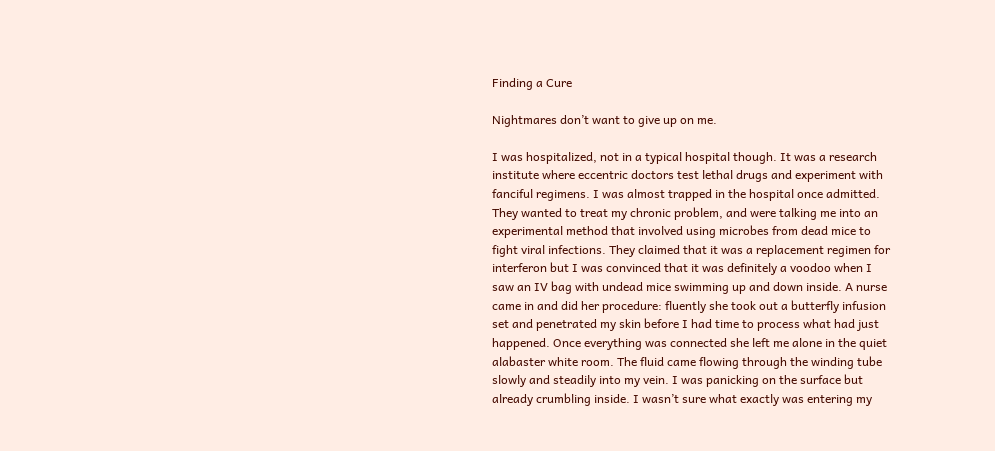Finding a Cure

Nightmares don’t want to give up on me.

I was hospitalized, not in a typical hospital though. It was a research institute where eccentric doctors test lethal drugs and experiment with fanciful regimens. I was almost trapped in the hospital once admitted. They wanted to treat my chronic problem, and were talking me into an experimental method that involved using microbes from dead mice to fight viral infections. They claimed that it was a replacement regimen for interferon but I was convinced that it was definitely a voodoo when I saw an IV bag with undead mice swimming up and down inside. A nurse came in and did her procedure: fluently she took out a butterfly infusion set and penetrated my skin before I had time to process what had just happened. Once everything was connected she left me alone in the quiet alabaster white room. The fluid came flowing through the winding tube slowly and steadily into my vein. I was panicking on the surface but already crumbling inside. I wasn’t sure what exactly was entering my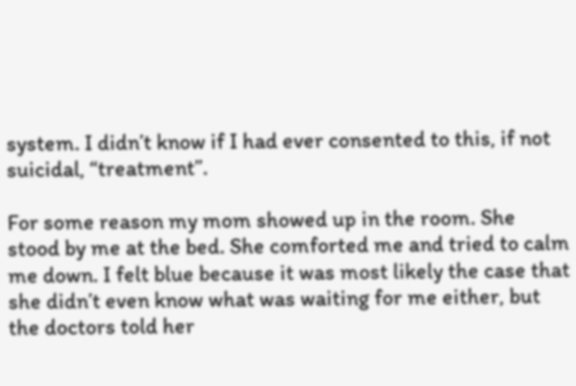system. I didn’t know if I had ever consented to this, if not suicidal, “treatment”.

For some reason my mom showed up in the room. She stood by me at the bed. She comforted me and tried to calm me down. I felt blue because it was most likely the case that she didn’t even know what was waiting for me either, but the doctors told her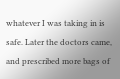whatever I was taking in is safe. Later the doctors came, and prescribed more bags of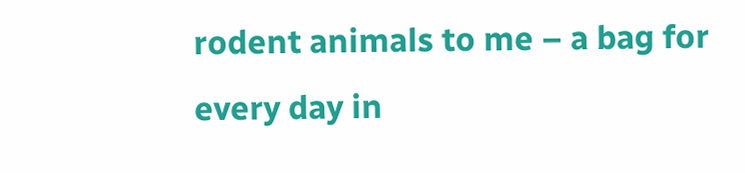rodent animals to me – a bag for every day in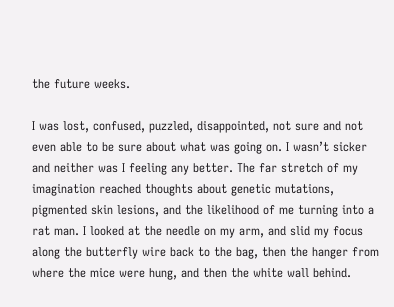the future weeks.

I was lost, confused, puzzled, disappointed, not sure and not even able to be sure about what was going on. I wasn’t sicker and neither was I feeling any better. The far stretch of my imagination reached thoughts about genetic mutations, pigmented skin lesions, and the likelihood of me turning into a rat man. I looked at the needle on my arm, and slid my focus along the butterfly wire back to the bag, then the hanger from where the mice were hung, and then the white wall behind.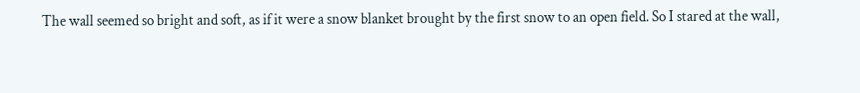The wall seemed so bright and soft, as if it were a snow blanket brought by the first snow to an open field. So I stared at the wall,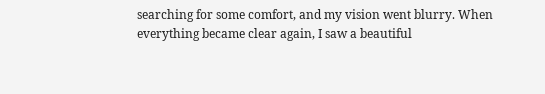searching for some comfort, and my vision went blurry. When everything became clear again, I saw a beautiful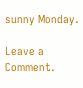sunny Monday.

Leave a Comment.